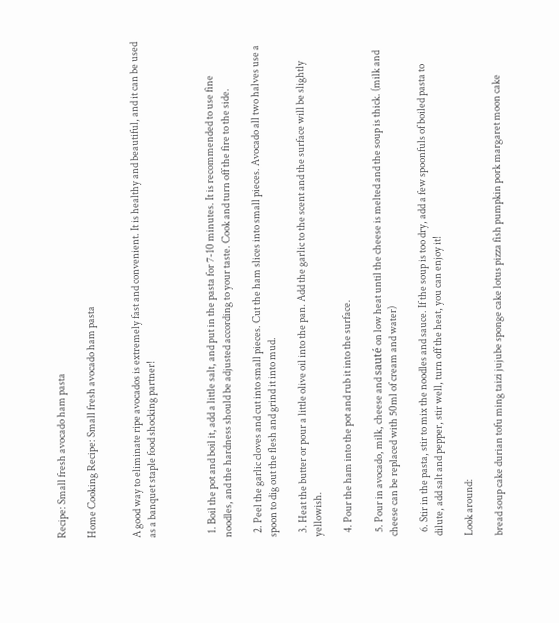Recipe: Small fresh avocado ham pasta

Home Cooking Recipe: Small fresh avocado ham pasta


A good way to eliminate ripe avocados is extremely fast and convenient. It is healthy and beautiful, and it can be used as a banquet staple food shocking partner!



  1. Boil the pot and boil it, add a little salt, and put in the pasta for 7-10 minutes. It is recommended to use fine noodles, and the hardness should be adjusted according to your taste. Cook and turn off the fire to the side.

  2. Peel the garlic cloves and cut into small pieces. Cut the ham slices into small pieces. Avocado all two halves use a spoon to dig out the flesh and grind it into mud.

  3. Heat the butter or pour a little olive oil into the pan. Add the garlic to the scent and the surface will be slightly yellowish.

  4. Pour the ham into the pot and rub it into the surface.

  5. Pour in avocado, milk, cheese and sauté on low heat until the cheese is melted and the soup is thick. (milk and cheese can be replaced with 50ml of cream and water)

  6. Stir in the pasta, stir to mix the noodles and sauce. If the soup is too dry, add a few spoonfuls of boiled pasta to dilute, add salt and pepper, stir well, turn off the heat, you can enjoy it!

Look around:

bread soup cake durian tofu ming taizi jujube sponge cake lotus pizza fish pumpkin pork margaret moon cake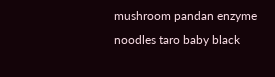mushroom pandan enzyme noodles taro baby black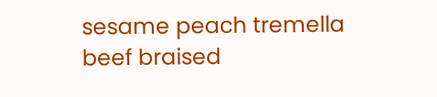sesame peach tremella beef braised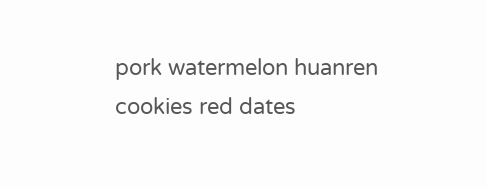pork watermelon huanren cookies red dates